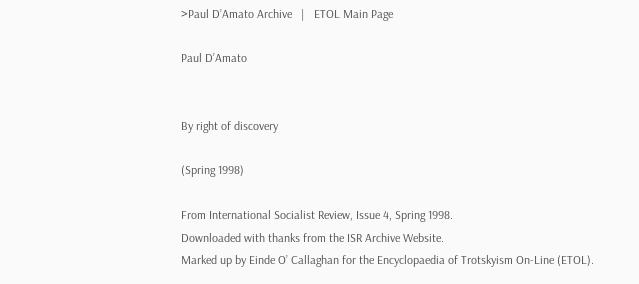>Paul D’Amato Archive   |   ETOL Main Page

Paul D’Amato


By right of discovery

(Spring 1998)

From International Socialist Review, Issue 4, Spring 1998.
Downloaded with thanks from the ISR Archive Website.
Marked up by Einde O’ Callaghan for the Encyclopaedia of Trotskyism On-Line (ETOL).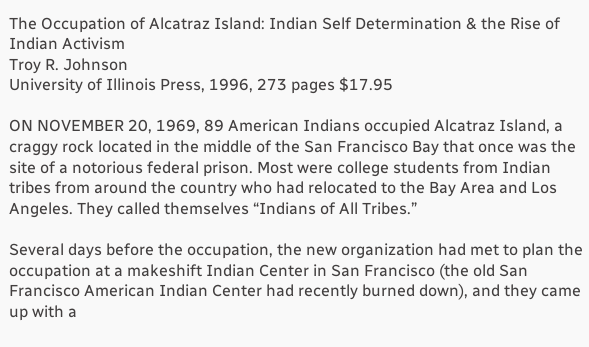The Occupation of Alcatraz Island: Indian Self Determination & the Rise of Indian Activism
Troy R. Johnson
University of Illinois Press, 1996, 273 pages $17.95

ON NOVEMBER 20, 1969, 89 American Indians occupied Alcatraz Island, a craggy rock located in the middle of the San Francisco Bay that once was the site of a notorious federal prison. Most were college students from Indian tribes from around the country who had relocated to the Bay Area and Los Angeles. They called themselves “Indians of All Tribes.”

Several days before the occupation, the new organization had met to plan the occupation at a makeshift Indian Center in San Francisco (the old San Francisco American Indian Center had recently burned down), and they came up with a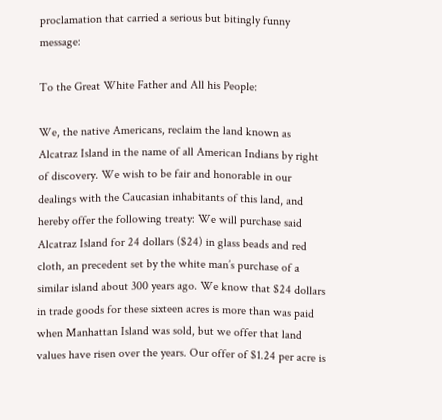proclamation that carried a serious but bitingly funny message:

To the Great White Father and All his People:

We, the native Americans, reclaim the land known as Alcatraz Island in the name of all American Indians by right of discovery. We wish to be fair and honorable in our dealings with the Caucasian inhabitants of this land, and hereby offer the following treaty: We will purchase said Alcatraz Island for 24 dollars ($24) in glass beads and red cloth, an precedent set by the white man’s purchase of a similar island about 300 years ago. We know that $24 dollars in trade goods for these sixteen acres is more than was paid when Manhattan Island was sold, but we offer that land values have risen over the years. Our offer of $1.24 per acre is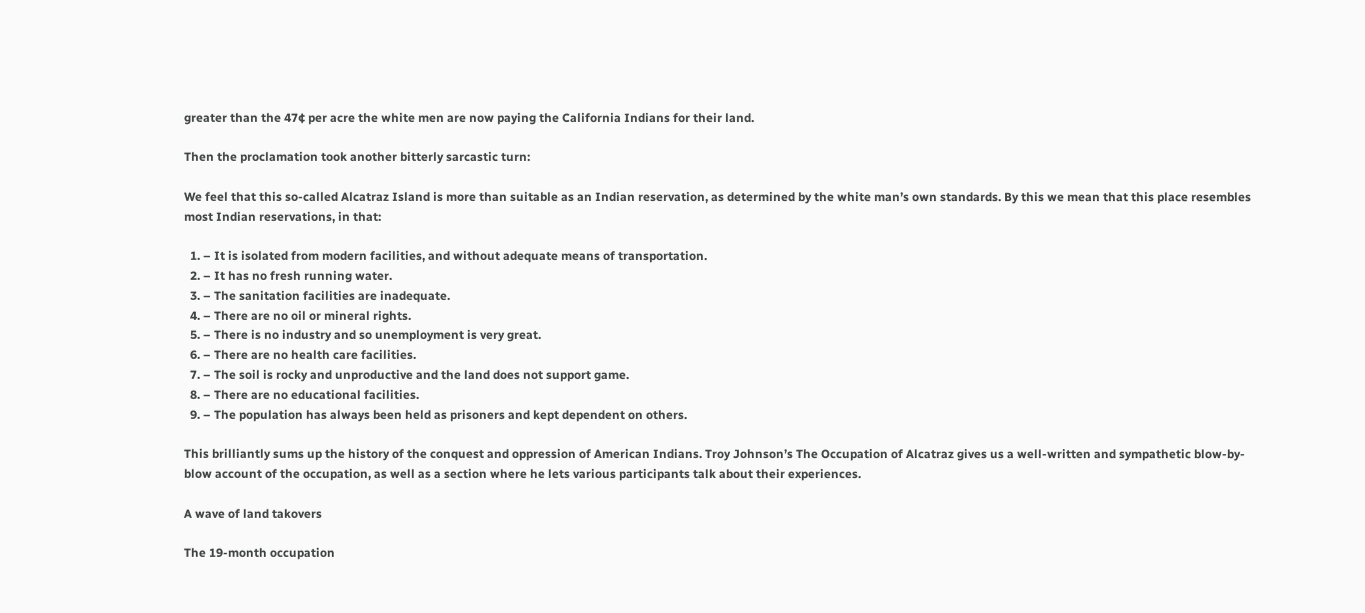greater than the 47¢ per acre the white men are now paying the California Indians for their land.

Then the proclamation took another bitterly sarcastic turn:

We feel that this so-called Alcatraz Island is more than suitable as an Indian reservation, as determined by the white man’s own standards. By this we mean that this place resembles most Indian reservations, in that:

  1. – It is isolated from modern facilities, and without adequate means of transportation.
  2. – It has no fresh running water.
  3. – The sanitation facilities are inadequate.
  4. – There are no oil or mineral rights.
  5. – There is no industry and so unemployment is very great.
  6. – There are no health care facilities.
  7. – The soil is rocky and unproductive and the land does not support game.
  8. – There are no educational facilities.
  9. – The population has always been held as prisoners and kept dependent on others.

This brilliantly sums up the history of the conquest and oppression of American Indians. Troy Johnson’s The Occupation of Alcatraz gives us a well-written and sympathetic blow-by-blow account of the occupation, as well as a section where he lets various participants talk about their experiences.

A wave of land takovers

The 19-month occupation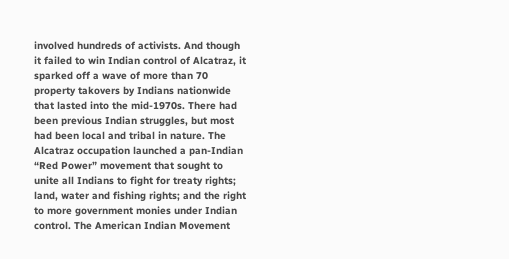involved hundreds of activists. And though it failed to win Indian control of Alcatraz, it sparked off a wave of more than 70 property takovers by Indians nationwide that lasted into the mid-1970s. There had been previous Indian struggles, but most had been local and tribal in nature. The Alcatraz occupation launched a pan-Indian “Red Power” movement that sought to unite all Indians to fight for treaty rights; land, water and fishing rights; and the right to more government monies under Indian control. The American Indian Movement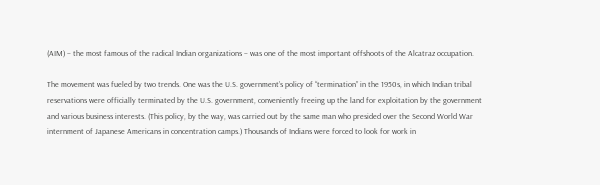(AIM) – the most famous of the radical Indian organizations – was one of the most important offshoots of the Alcatraz occupation.

The movement was fueled by two trends. One was the U.S. government’s policy of “termination” in the 1950s, in which Indian tribal reservations were officially terminated by the U.S. government, conveniently freeing up the land for exploitation by the government and various business interests. (This policy, by the way, was carried out by the same man who presided over the Second World War internment of Japanese Americans in concentration camps.) Thousands of Indians were forced to look for work in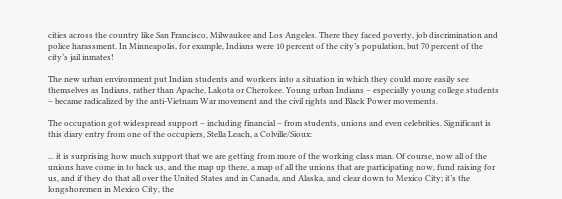cities across the country like San Francisco, Milwaukee and Los Angeles. There they faced poverty, job discrimination and police harassment. In Minneapolis, for example, Indians were 10 percent of the city’s population, but 70 percent of the city’s jail inmates!

The new urban environment put Indian students and workers into a situation in which they could more easily see themselves as Indians, rather than Apache, Lakota or Cherokee. Young urban Indians – especially young college students – became radicalized by the anti-Vietnam War movement and the civil rights and Black Power movements.

The occupation got widespread support – including financial – from students, unions and even celebrities. Significant is this diary entry from one of the occupiers, Stella Leach, a Colville/Sioux:

... it is surprising how much support that we are getting from more of the working class man. Of course, now all of the unions have come in to back us, and the map up there, a map of all the unions that are participating now, fund raising for us, and if they do that all over the United States and in Canada, and Alaska, and clear down to Mexico City; it’s the longshoremen in Mexico City, the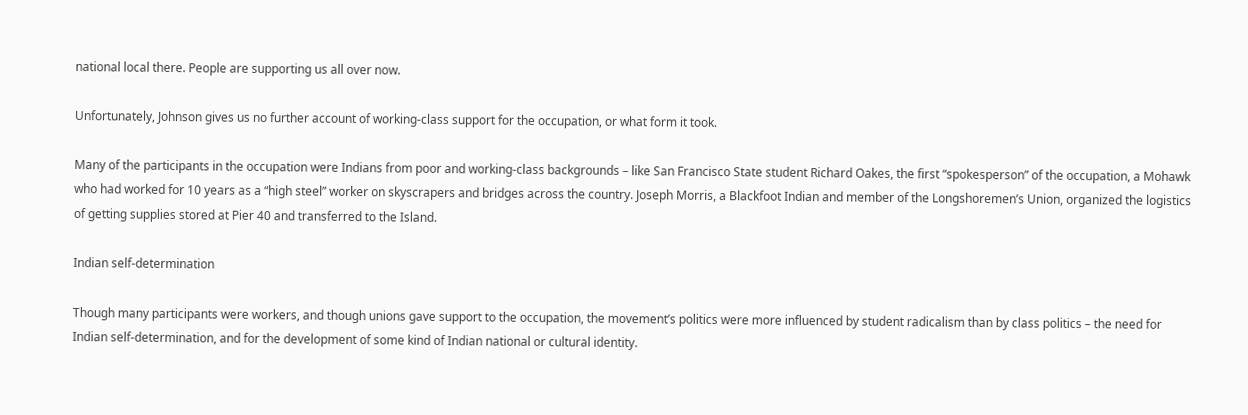national local there. People are supporting us all over now.

Unfortunately, Johnson gives us no further account of working-class support for the occupation, or what form it took.

Many of the participants in the occupation were Indians from poor and working-class backgrounds – like San Francisco State student Richard Oakes, the first “spokesperson” of the occupation, a Mohawk who had worked for 10 years as a “high steel” worker on skyscrapers and bridges across the country. Joseph Morris, a Blackfoot Indian and member of the Longshoremen’s Union, organized the logistics of getting supplies stored at Pier 40 and transferred to the Island.

Indian self-determination

Though many participants were workers, and though unions gave support to the occupation, the movement’s politics were more influenced by student radicalism than by class politics – the need for Indian self-determination, and for the development of some kind of Indian national or cultural identity.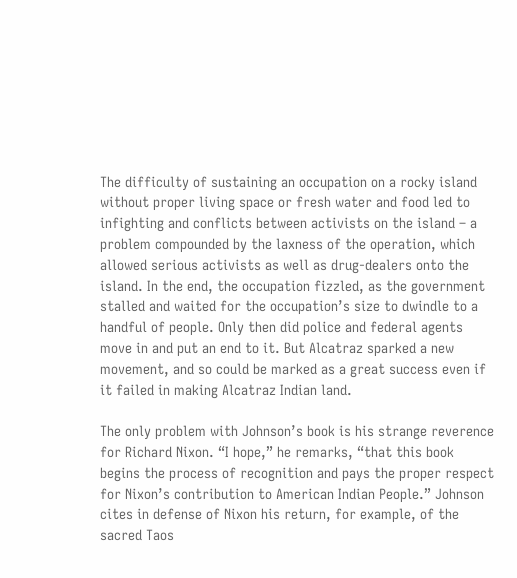The difficulty of sustaining an occupation on a rocky island without proper living space or fresh water and food led to infighting and conflicts between activists on the island – a problem compounded by the laxness of the operation, which allowed serious activists as well as drug-dealers onto the island. In the end, the occupation fizzled, as the government stalled and waited for the occupation’s size to dwindle to a handful of people. Only then did police and federal agents move in and put an end to it. But Alcatraz sparked a new movement, and so could be marked as a great success even if it failed in making Alcatraz Indian land.

The only problem with Johnson’s book is his strange reverence for Richard Nixon. “I hope,” he remarks, “that this book begins the process of recognition and pays the proper respect for Nixon’s contribution to American Indian People.” Johnson cites in defense of Nixon his return, for example, of the sacred Taos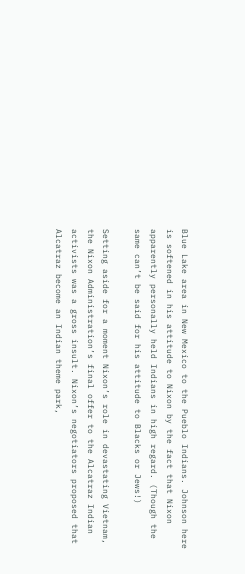Blue Lake area in New Mexico to the Pueblo Indians. Johnson here is softened in his attitude to Nixon by the fact that Nixon apparently personally held Indians in high regard. (Though the same can’t be said for his attitude to Blacks or Jews!)

Setting aside for a moment Nixon’s role in devastating Vietnam, the Nixon Administration’s final offer to the Alcatraz Indian activists was a gross insult. Nixon’s negotiators proposed that Alcatraz become an Indian theme park,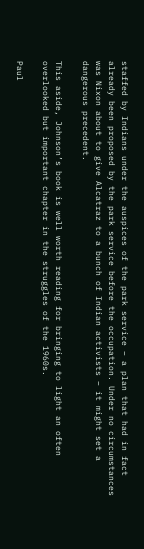staffed by Indians under the auspices of the park service – a plan that had in fact already been proposed by the park service before the occupation. Under no circumstances was Nixon about to give Alcatraz to a bunch of Indian activists – it might set a dangerous precedent.

This aside, Johnson’s book is well worth reading for bringing to light an often overlooked but important chapter in the struggles of the 1960s.

Paul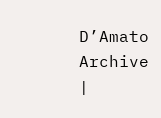D’Amato Archive   |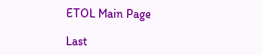ETOL Main Page

Last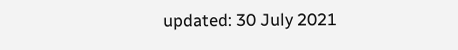updated: 30 July 2021